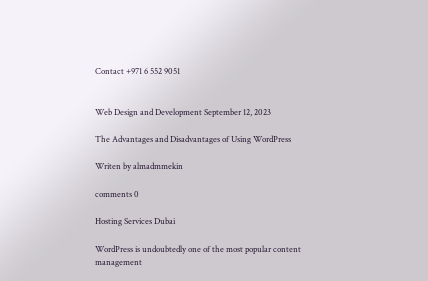Contact +971 6 552 9051


Web Design and Development September 12, 2023

The Advantages and Disadvantages of Using WordPress

Writen by almadmmekin

comments 0

Hosting Services Dubai

WordPress is undoubtedly one of the most popular content management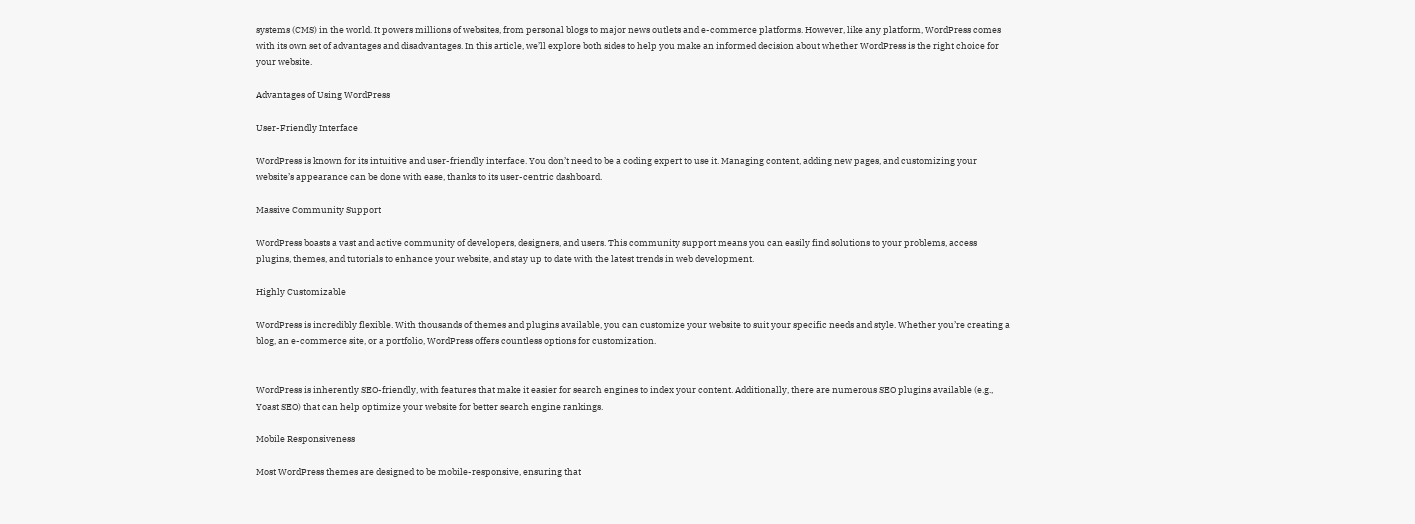systems (CMS) in the world. It powers millions of websites, from personal blogs to major news outlets and e-commerce platforms. However, like any platform, WordPress comes with its own set of advantages and disadvantages. In this article, we’ll explore both sides to help you make an informed decision about whether WordPress is the right choice for your website.

Advantages of Using WordPress

User-Friendly Interface

WordPress is known for its intuitive and user-friendly interface. You don’t need to be a coding expert to use it. Managing content, adding new pages, and customizing your website’s appearance can be done with ease, thanks to its user-centric dashboard.

Massive Community Support

WordPress boasts a vast and active community of developers, designers, and users. This community support means you can easily find solutions to your problems, access plugins, themes, and tutorials to enhance your website, and stay up to date with the latest trends in web development.

Highly Customizable

WordPress is incredibly flexible. With thousands of themes and plugins available, you can customize your website to suit your specific needs and style. Whether you’re creating a blog, an e-commerce site, or a portfolio, WordPress offers countless options for customization.


WordPress is inherently SEO-friendly, with features that make it easier for search engines to index your content. Additionally, there are numerous SEO plugins available (e.g., Yoast SEO) that can help optimize your website for better search engine rankings.

Mobile Responsiveness

Most WordPress themes are designed to be mobile-responsive, ensuring that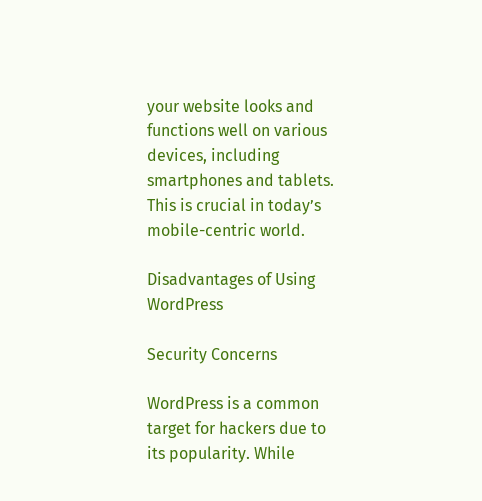your website looks and functions well on various devices, including smartphones and tablets. This is crucial in today’s mobile-centric world.

Disadvantages of Using WordPress

Security Concerns

WordPress is a common target for hackers due to its popularity. While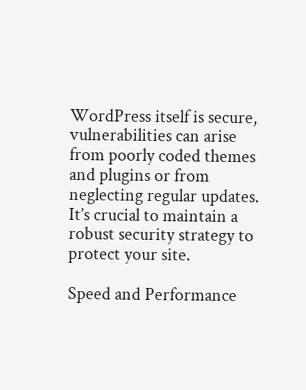WordPress itself is secure, vulnerabilities can arise from poorly coded themes and plugins or from neglecting regular updates. It’s crucial to maintain a robust security strategy to protect your site.

Speed and Performance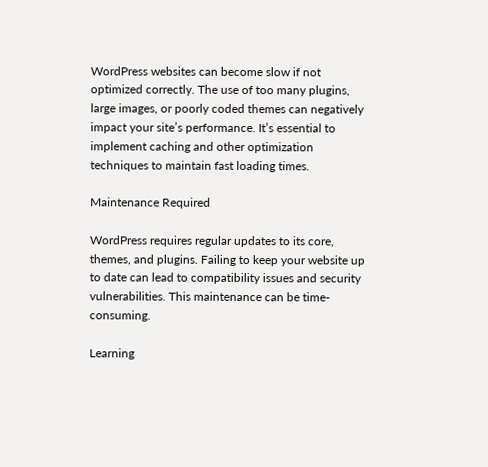WordPress websites can become slow if not optimized correctly. The use of too many plugins, large images, or poorly coded themes can negatively impact your site’s performance. It’s essential to implement caching and other optimization techniques to maintain fast loading times.

Maintenance Required

WordPress requires regular updates to its core, themes, and plugins. Failing to keep your website up to date can lead to compatibility issues and security vulnerabilities. This maintenance can be time-consuming.

Learning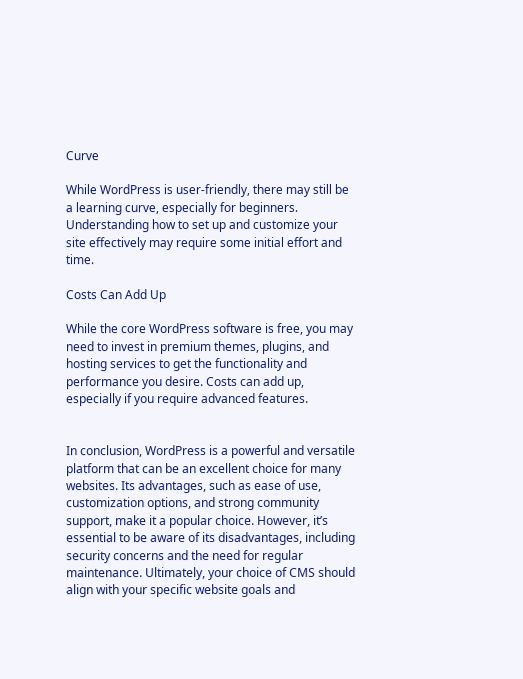Curve

While WordPress is user-friendly, there may still be a learning curve, especially for beginners. Understanding how to set up and customize your site effectively may require some initial effort and time.

Costs Can Add Up

While the core WordPress software is free, you may need to invest in premium themes, plugins, and hosting services to get the functionality and performance you desire. Costs can add up, especially if you require advanced features.


In conclusion, WordPress is a powerful and versatile platform that can be an excellent choice for many websites. Its advantages, such as ease of use, customization options, and strong community support, make it a popular choice. However, it’s essential to be aware of its disadvantages, including security concerns and the need for regular maintenance. Ultimately, your choice of CMS should align with your specific website goals and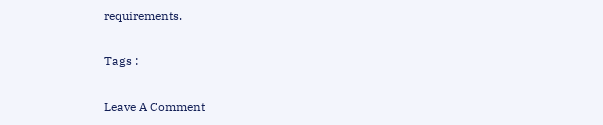requirements.

Tags :

Leave A Comment